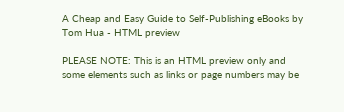A Cheap and Easy Guide to Self-Publishing eBooks by Tom Hua - HTML preview

PLEASE NOTE: This is an HTML preview only and some elements such as links or page numbers may be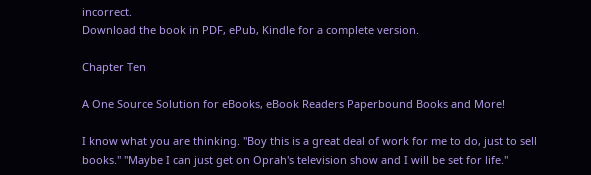incorrect.
Download the book in PDF, ePub, Kindle for a complete version.

Chapter Ten

A One Source Solution for eBooks, eBook Readers Paperbound Books and More!

I know what you are thinking. "Boy this is a great deal of work for me to do, just to sell books." "Maybe I can just get on Oprah's television show and I will be set for life."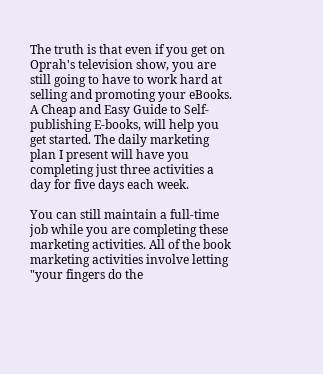The truth is that even if you get on Oprah's television show, you are still going to have to work hard at selling and promoting your eBooks. A Cheap and Easy Guide to Self- publishing E-books, will help you get started. The daily marketing plan I present will have you completing just three activities a day for five days each week.

You can still maintain a full-time job while you are completing these marketing activities. All of the book marketing activities involve letting "your fingers do the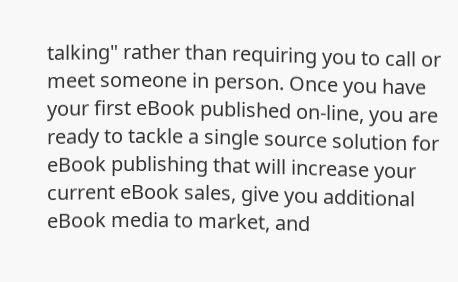talking" rather than requiring you to call or meet someone in person. Once you have your first eBook published on-line, you are ready to tackle a single source solution for eBook publishing that will increase your current eBook sales, give you additional eBook media to market, and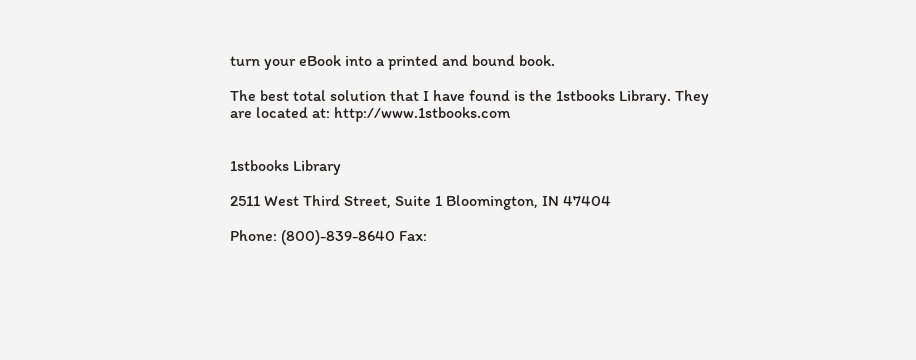turn your eBook into a printed and bound book.

The best total solution that I have found is the 1stbooks Library. They are located at: http://www.1stbooks.com


1stbooks Library

2511 West Third Street, Suite 1 Bloomington, IN 47404

Phone: (800)-839-8640 Fax: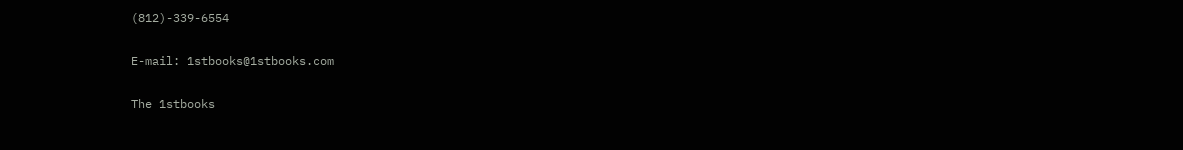(812)-339-6554

E-mail: 1stbooks@1stbooks.com

The 1stbooks